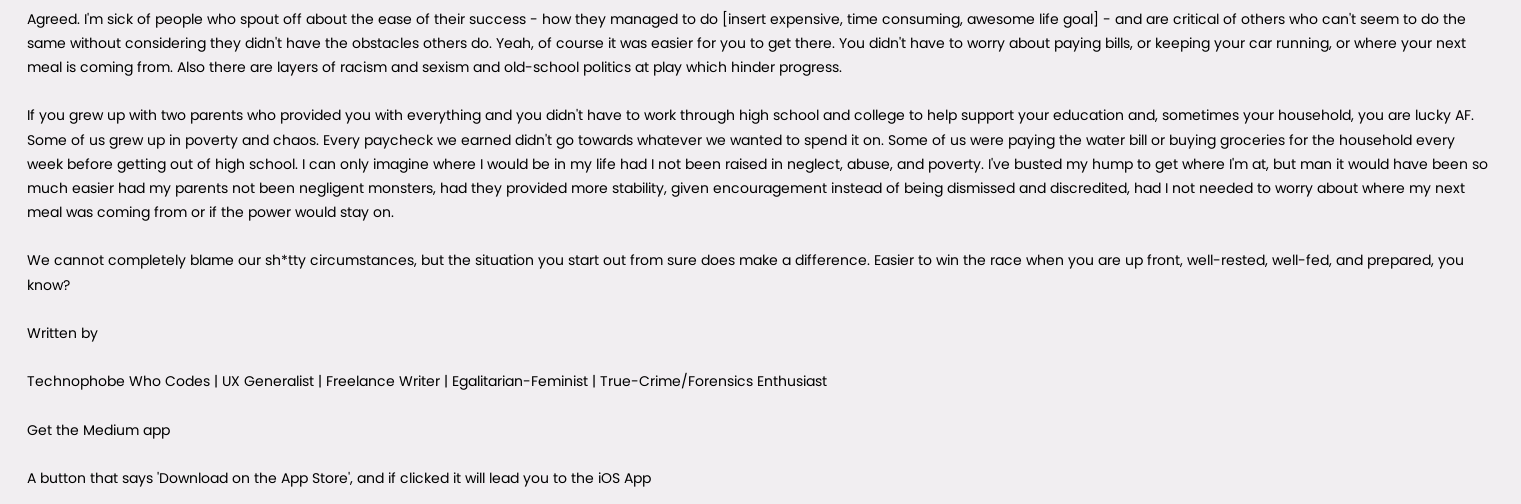Agreed. I'm sick of people who spout off about the ease of their success - how they managed to do [insert expensive, time consuming, awesome life goal] - and are critical of others who can't seem to do the same without considering they didn't have the obstacles others do. Yeah, of course it was easier for you to get there. You didn't have to worry about paying bills, or keeping your car running, or where your next meal is coming from. Also there are layers of racism and sexism and old-school politics at play which hinder progress.

If you grew up with two parents who provided you with everything and you didn't have to work through high school and college to help support your education and, sometimes your household, you are lucky AF. Some of us grew up in poverty and chaos. Every paycheck we earned didn't go towards whatever we wanted to spend it on. Some of us were paying the water bill or buying groceries for the household every week before getting out of high school. I can only imagine where I would be in my life had I not been raised in neglect, abuse, and poverty. I've busted my hump to get where I'm at, but man it would have been so much easier had my parents not been negligent monsters, had they provided more stability, given encouragement instead of being dismissed and discredited, had I not needed to worry about where my next meal was coming from or if the power would stay on.

We cannot completely blame our sh*tty circumstances, but the situation you start out from sure does make a difference. Easier to win the race when you are up front, well-rested, well-fed, and prepared, you know?

Written by

Technophobe Who Codes | UX Generalist | Freelance Writer | Egalitarian-Feminist | True-Crime/Forensics Enthusiast

Get the Medium app

A button that says 'Download on the App Store', and if clicked it will lead you to the iOS App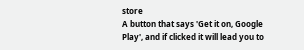store
A button that says 'Get it on, Google Play', and if clicked it will lead you to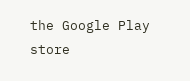the Google Play store